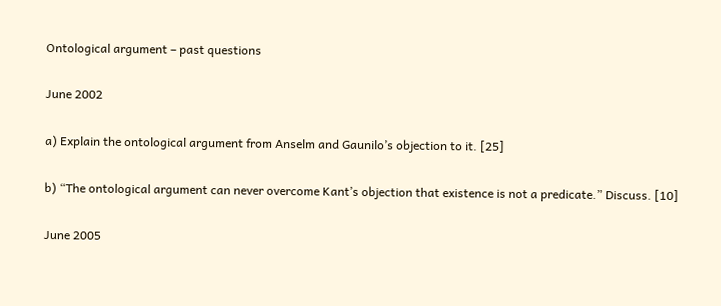Ontological argument – past questions

June 2002

a) Explain the ontological argument from Anselm and Gaunilo’s objection to it. [25]

b) “The ontological argument can never overcome Kant’s objection that existence is not a predicate.” Discuss. [10]

June 2005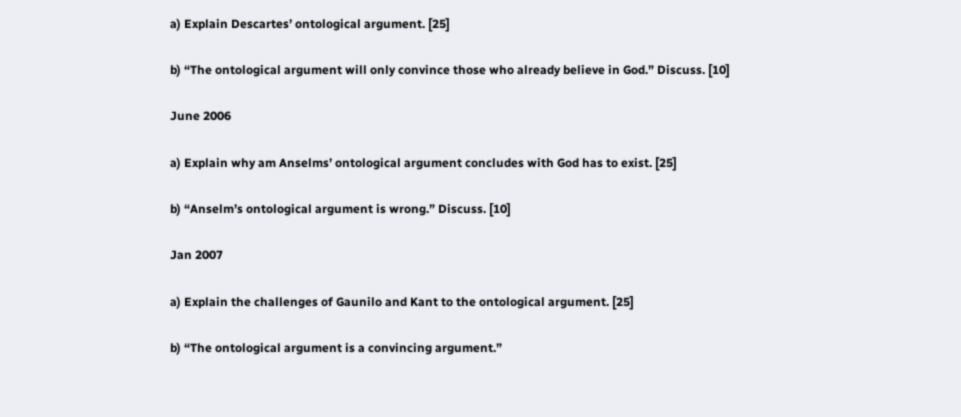a) Explain Descartes’ ontological argument. [25]

b) “The ontological argument will only convince those who already believe in God.” Discuss. [10]

June 2006

a) Explain why am Anselms’ ontological argument concludes with God has to exist. [25]

b) “Anselm’s ontological argument is wrong.” Discuss. [10]

Jan 2007

a) Explain the challenges of Gaunilo and Kant to the ontological argument. [25]

b) “The ontological argument is a convincing argument.”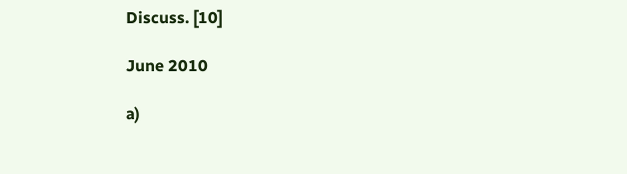Discuss. [10]

June 2010

a)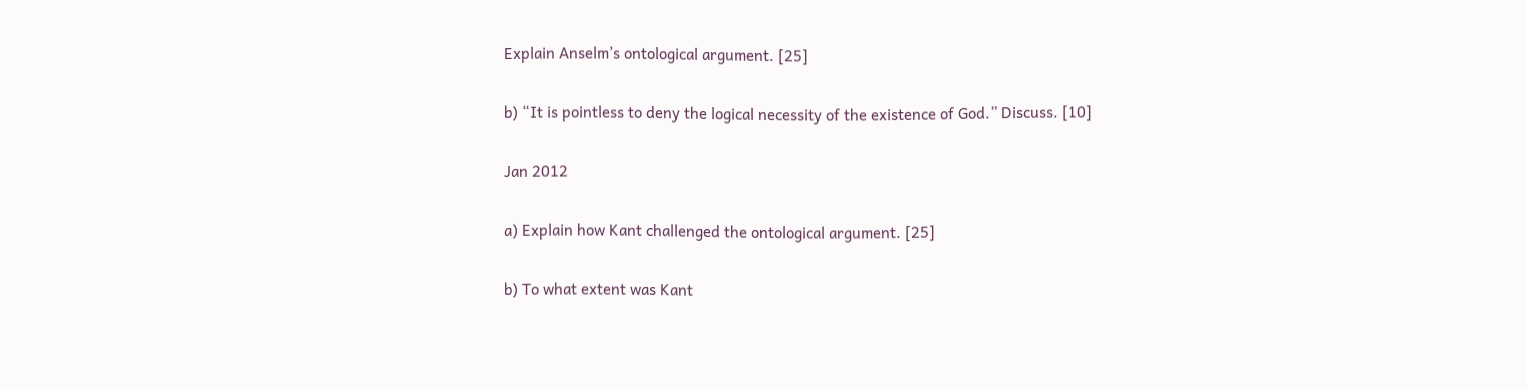Explain Anselm’s ontological argument. [25]

b) “It is pointless to deny the logical necessity of the existence of God.” Discuss. [10]

Jan 2012

a) Explain how Kant challenged the ontological argument. [25]

b) To what extent was Kant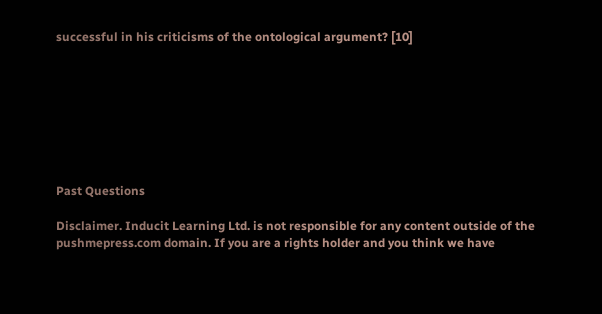successful in his criticisms of the ontological argument? [10]








Past Questions

Disclaimer. Inducit Learning Ltd. is not responsible for any content outside of the pushmepress.com domain. If you are a rights holder and you think we have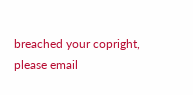breached your copright, please email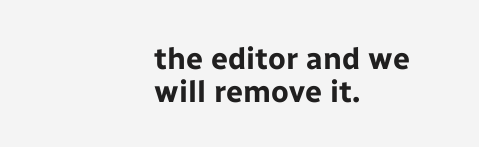the editor and we will remove it.